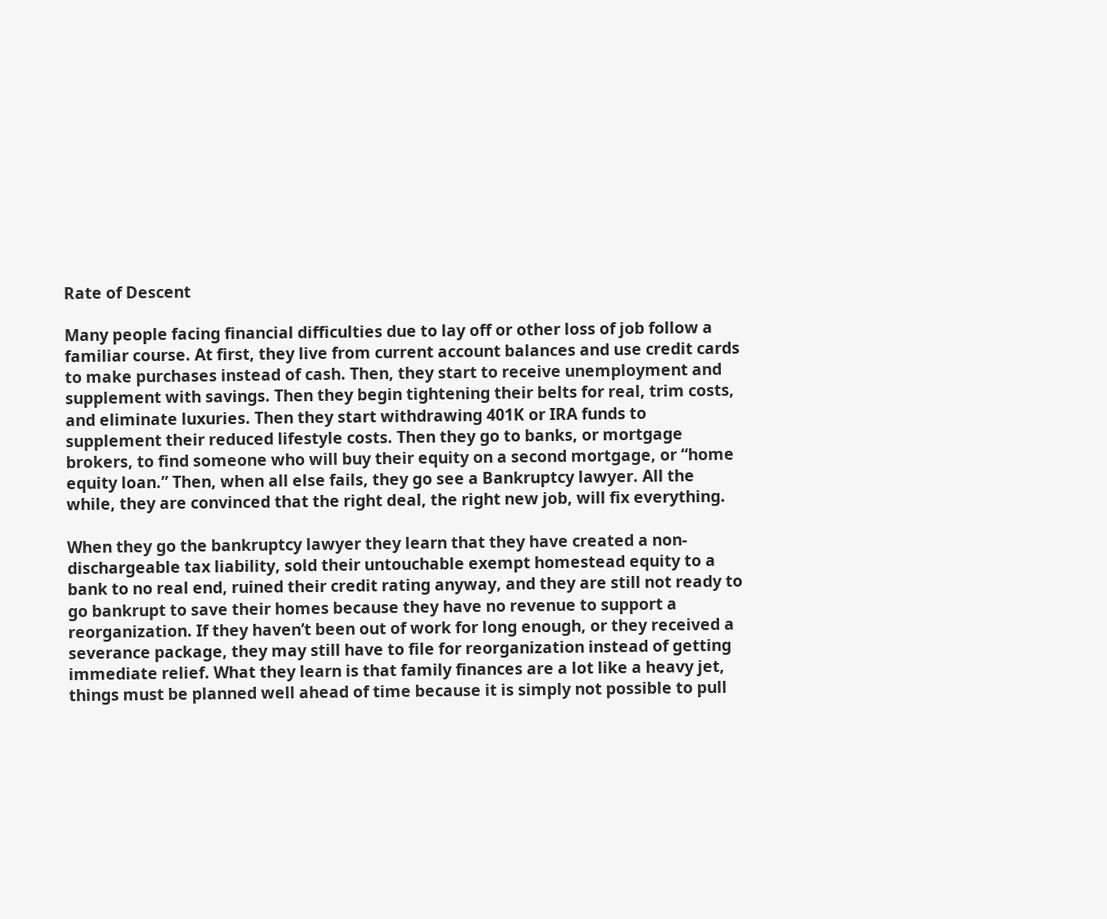Rate of Descent

Many people facing financial difficulties due to lay off or other loss of job follow a familiar course. At first, they live from current account balances and use credit cards to make purchases instead of cash. Then, they start to receive unemployment and supplement with savings. Then they begin tightening their belts for real, trim costs, and eliminate luxuries. Then they start withdrawing 401K or IRA funds to supplement their reduced lifestyle costs. Then they go to banks, or mortgage brokers, to find someone who will buy their equity on a second mortgage, or “home equity loan.” Then, when all else fails, they go see a Bankruptcy lawyer. All the while, they are convinced that the right deal, the right new job, will fix everything.

When they go the bankruptcy lawyer they learn that they have created a non-dischargeable tax liability, sold their untouchable exempt homestead equity to a bank to no real end, ruined their credit rating anyway, and they are still not ready to go bankrupt to save their homes because they have no revenue to support a reorganization. If they haven’t been out of work for long enough, or they received a severance package, they may still have to file for reorganization instead of getting immediate relief. What they learn is that family finances are a lot like a heavy jet, things must be planned well ahead of time because it is simply not possible to pull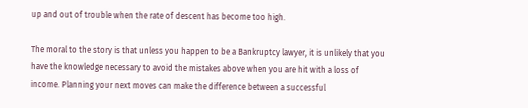up and out of trouble when the rate of descent has become too high.

The moral to the story is that unless you happen to be a Bankruptcy lawyer, it is unlikely that you have the knowledge necessary to avoid the mistakes above when you are hit with a loss of income. Planning your next moves can make the difference between a successful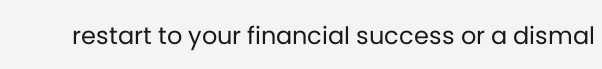restart to your financial success or a dismal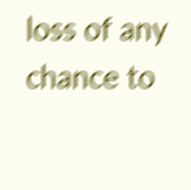loss of any chance to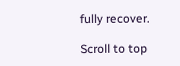fully recover.

Scroll to top